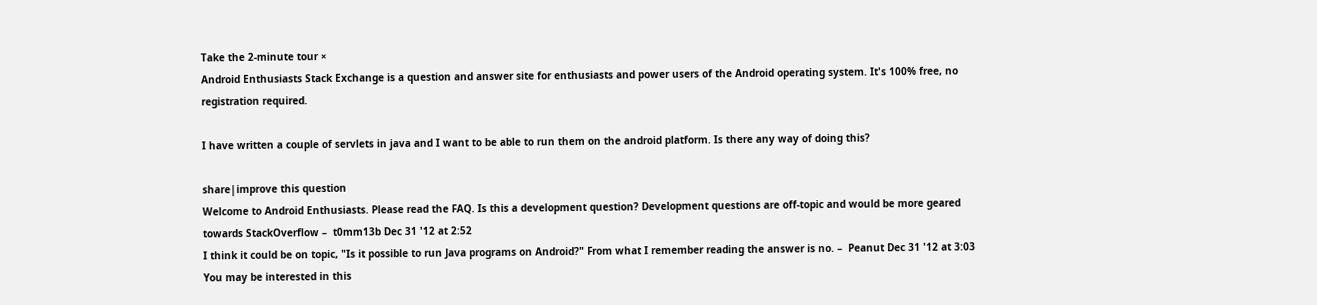Take the 2-minute tour ×
Android Enthusiasts Stack Exchange is a question and answer site for enthusiasts and power users of the Android operating system. It's 100% free, no registration required.

I have written a couple of servlets in java and I want to be able to run them on the android platform. Is there any way of doing this?

share|improve this question
Welcome to Android Enthusiasts. Please read the FAQ. Is this a development question? Development questions are off-topic and would be more geared towards StackOverflow –  t0mm13b Dec 31 '12 at 2:52
I think it could be on topic, "Is it possible to run Java programs on Android?" From what I remember reading the answer is no. –  Peanut Dec 31 '12 at 3:03
You may be interested in this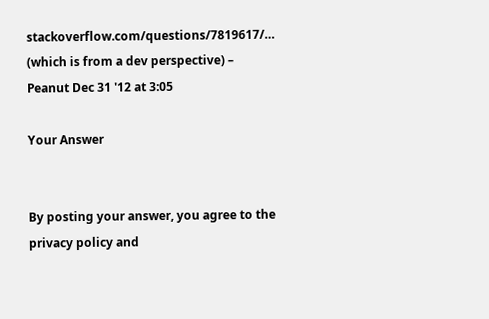stackoverflow.com/questions/7819617/… (which is from a dev perspective) –  Peanut Dec 31 '12 at 3:05

Your Answer


By posting your answer, you agree to the privacy policy and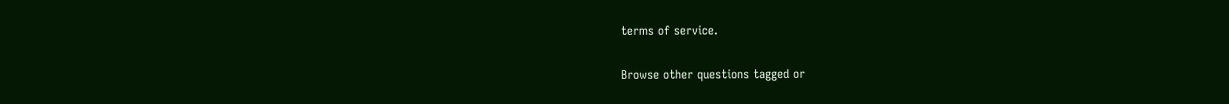terms of service.

Browse other questions tagged or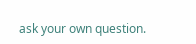ask your own question.